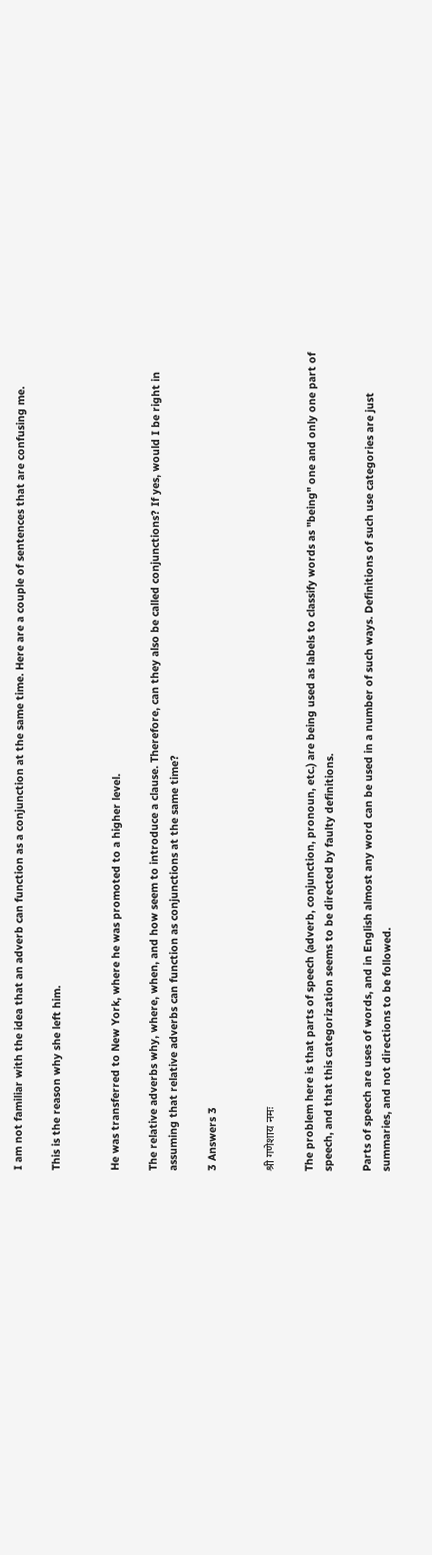I am not familiar with the idea that an adverb can function as a conjunction at the same time. Here are a couple of sentences that are confusing me.

This is the reason why she left him.


He was transferred to New York, where he was promoted to a higher level.

The relative adverbs why, where, when, and how seem to introduce a clause. Therefore, can they also be called conjunctions? If yes, would I be right in assuming that relative adverbs can function as conjunctions at the same time?

3 Answers 3


श्री गणेशाय नमः

The problem here is that parts of speech (adverb, conjunction, pronoun, etc.) are being used as labels to classify words as "being" one and only one part of speech, and that this categorization seems to be directed by faulty definitions.

Parts of speech are uses of words, and in English almost any word can be used in a number of such ways. Definitions of such use categories are just summaries, and not directions to be followed.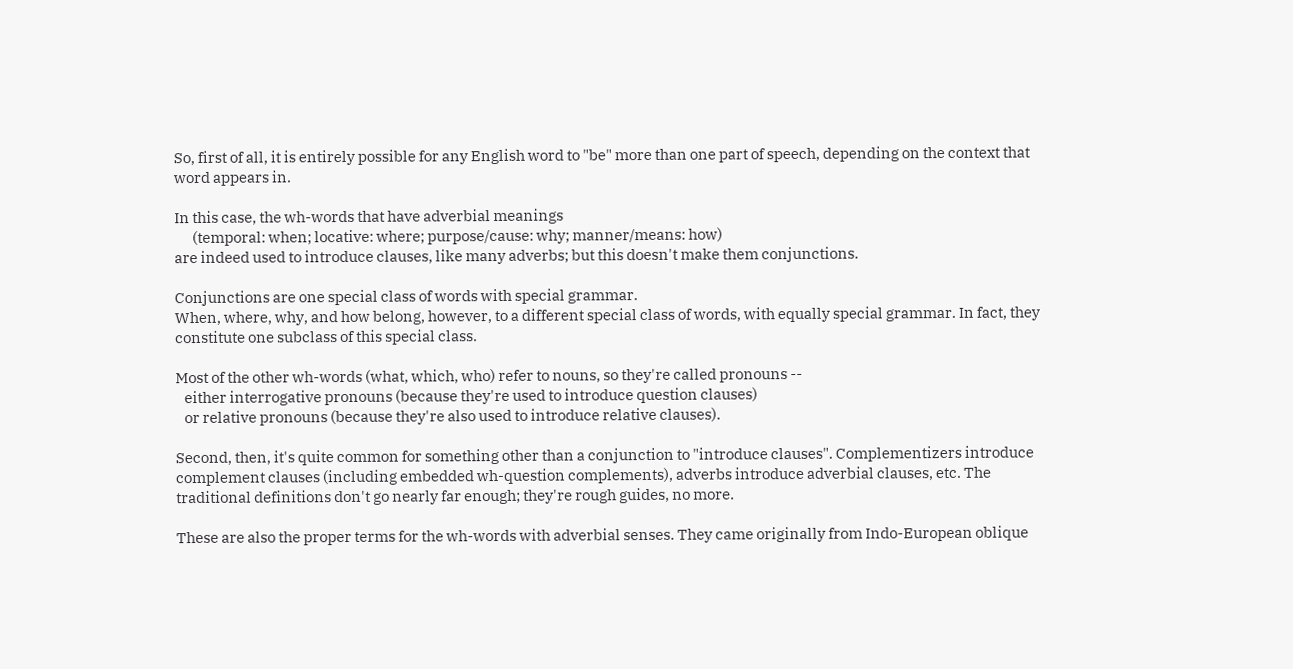So, first of all, it is entirely possible for any English word to "be" more than one part of speech, depending on the context that word appears in.

In this case, the wh-words that have adverbial meanings
      (temporal: when; locative: where; purpose/cause: why; manner/means: how)
are indeed used to introduce clauses, like many adverbs; but this doesn't make them conjunctions.

Conjunctions are one special class of words with special grammar.
When, where, why, and how belong, however, to a different special class of words, with equally special grammar. In fact, they constitute one subclass of this special class.

Most of the other wh-words (what, which, who) refer to nouns, so they're called pronouns --
   either interrogative pronouns (because they're used to introduce question clauses)
   or relative pronouns (because they're also used to introduce relative clauses).

Second, then, it's quite common for something other than a conjunction to "introduce clauses". Complementizers introduce complement clauses (including embedded wh-question complements), adverbs introduce adverbial clauses, etc. The traditional definitions don't go nearly far enough; they're rough guides, no more.

These are also the proper terms for the wh-words with adverbial senses. They came originally from Indo-European oblique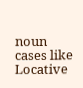noun cases like Locative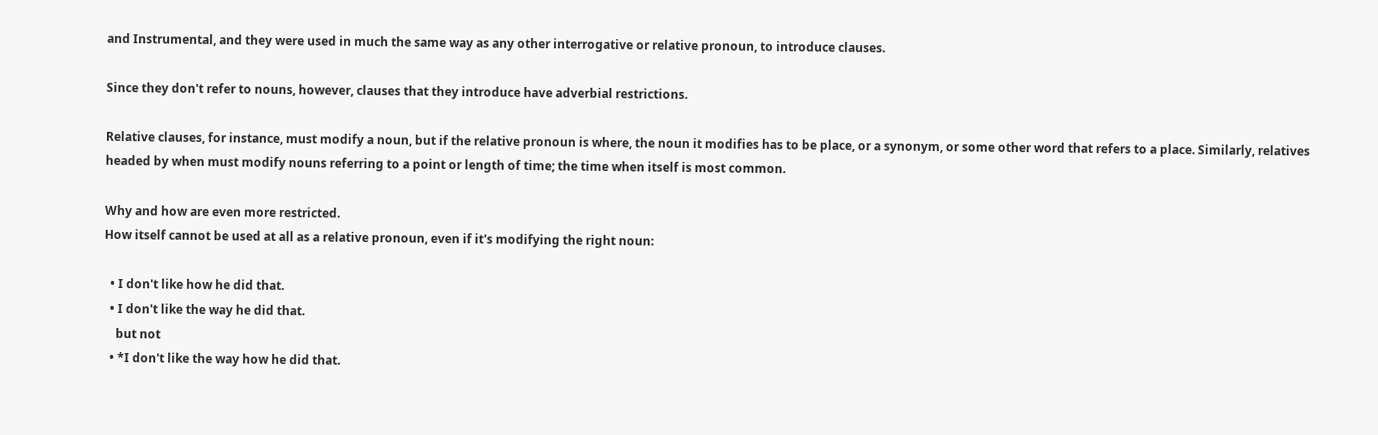and Instrumental, and they were used in much the same way as any other interrogative or relative pronoun, to introduce clauses.

Since they don't refer to nouns, however, clauses that they introduce have adverbial restrictions.

Relative clauses, for instance, must modify a noun, but if the relative pronoun is where, the noun it modifies has to be place, or a synonym, or some other word that refers to a place. Similarly, relatives headed by when must modify nouns referring to a point or length of time; the time when itself is most common.

Why and how are even more restricted.
How itself cannot be used at all as a relative pronoun, even if it's modifying the right noun:

  • I don't like how he did that.
  • I don't like the way he did that.
    but not
  • *I don't like the way how he did that.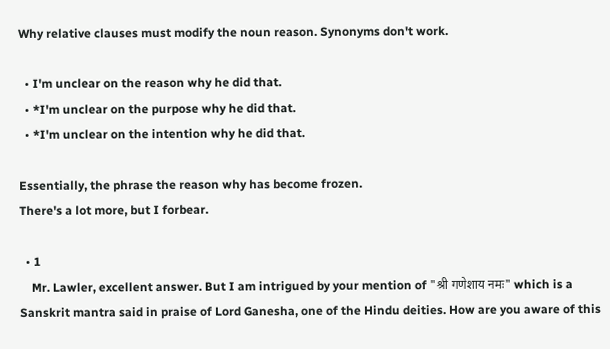Why relative clauses must modify the noun reason. Synonyms don't work.

  • I'm unclear on the reason why he did that.
  • *I'm unclear on the purpose why he did that.
  • *I'm unclear on the intention why he did that.

Essentially, the phrase the reason why has become frozen.
There's a lot more, but I forbear.

  • 1
    Mr. Lawler, excellent answer. But I am intrigued by your mention of "श्री गणेशाय नमः" which is a Sanskrit mantra said in praise of Lord Ganesha, one of the Hindu deities. How are you aware of this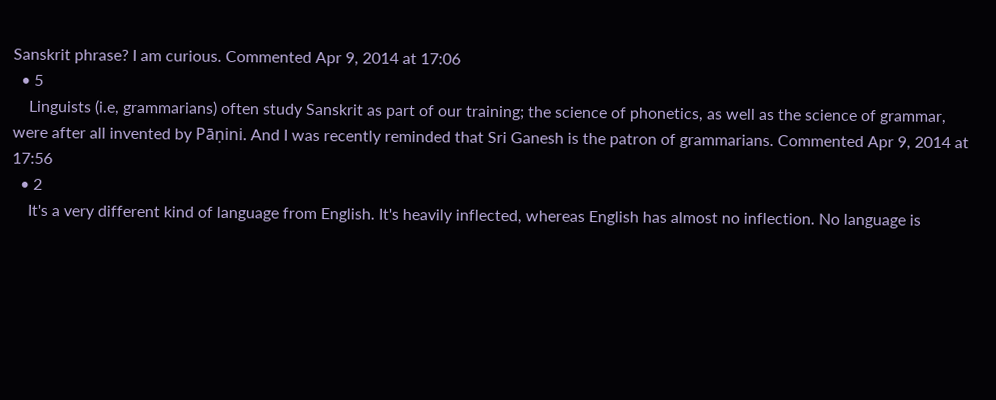Sanskrit phrase? I am curious. Commented Apr 9, 2014 at 17:06
  • 5
    Linguists (i.e, grammarians) often study Sanskrit as part of our training; the science of phonetics, as well as the science of grammar, were after all invented by Pāṇini. And I was recently reminded that Sri Ganesh is the patron of grammarians. Commented Apr 9, 2014 at 17:56
  • 2
    It's a very different kind of language from English. It's heavily inflected, whereas English has almost no inflection. No language is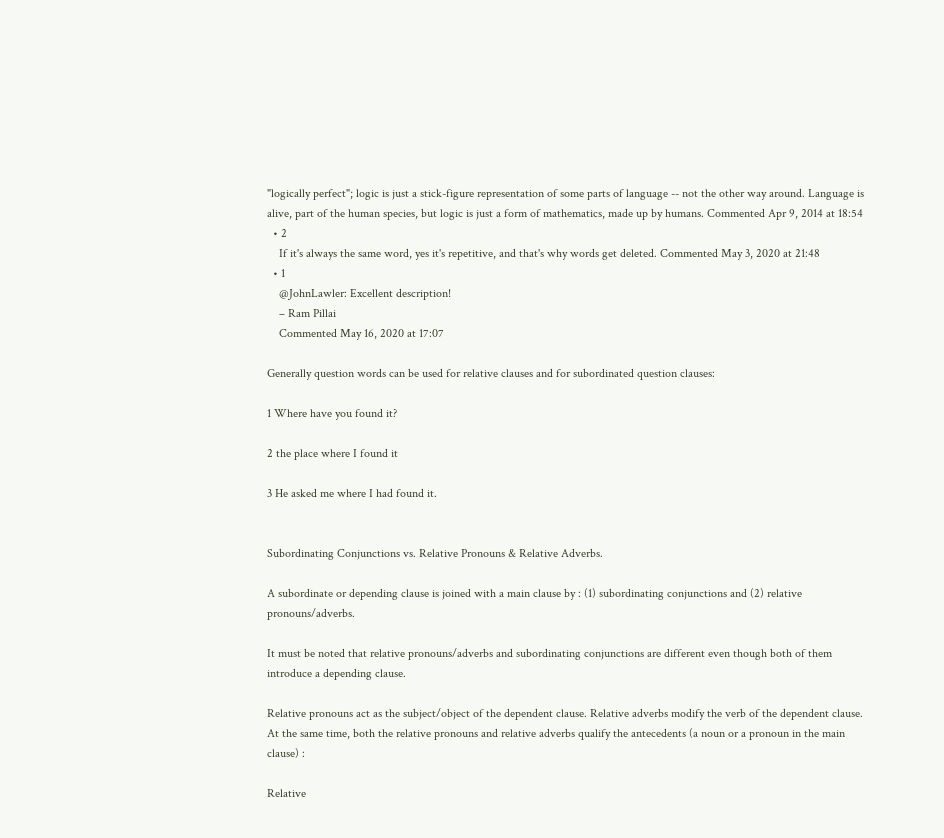"logically perfect"; logic is just a stick-figure representation of some parts of language -- not the other way around. Language is alive, part of the human species, but logic is just a form of mathematics, made up by humans. Commented Apr 9, 2014 at 18:54
  • 2
    If it's always the same word, yes it's repetitive, and that's why words get deleted. Commented May 3, 2020 at 21:48
  • 1
    @JohnLawler: Excellent description!
    – Ram Pillai
    Commented May 16, 2020 at 17:07

Generally question words can be used for relative clauses and for subordinated question clauses:

1 Where have you found it?

2 the place where I found it

3 He asked me where I had found it.


Subordinating Conjunctions vs. Relative Pronouns & Relative Adverbs.

A subordinate or depending clause is joined with a main clause by : (1) subordinating conjunctions and (2) relative pronouns/adverbs.

It must be noted that relative pronouns/adverbs and subordinating conjunctions are different even though both of them introduce a depending clause.

Relative pronouns act as the subject/object of the dependent clause. Relative adverbs modify the verb of the dependent clause. At the same time, both the relative pronouns and relative adverbs qualify the antecedents (a noun or a pronoun in the main clause) :

Relative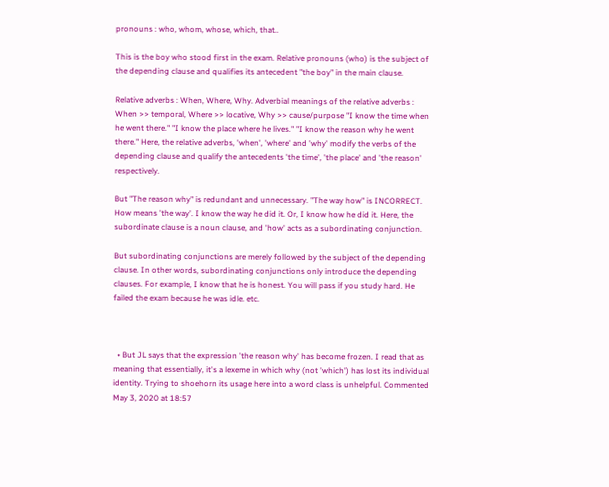pronouns : who, whom, whose, which, that..

This is the boy who stood first in the exam. Relative pronouns (who) is the subject of the depending clause and qualifies its antecedent "the boy" in the main clause.

Relative adverbs : When, Where, Why. Adverbial meanings of the relative adverbs : When >> temporal, Where >> locative, Why >> cause/purpose "I know the time when he went there." "I know the place where he lives." "I know the reason why he went there." Here, the relative adverbs, 'when', 'where' and 'why' modify the verbs of the depending clause and qualify the antecedents 'the time', 'the place' and 'the reason' respectively.

But "The reason why" is redundant and unnecessary. "The way how" is INCORRECT. How means 'the way'. I know the way he did it. Or, I know how he did it. Here, the subordinate clause is a noun clause, and 'how' acts as a subordinating conjunction.

But subordinating conjunctions are merely followed by the subject of the depending clause. In other words, subordinating conjunctions only introduce the depending clauses. For example, I know that he is honest. You will pass if you study hard. He failed the exam because he was idle. etc.



  • But JL says that the expression 'the reason why' has become frozen. I read that as meaning that essentially, it's a lexeme in which why (not 'which') has lost its individual identity. Trying to shoehorn its usage here into a word class is unhelpful. Commented May 3, 2020 at 18:57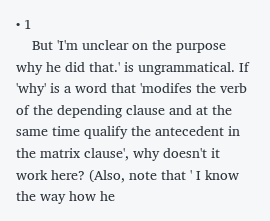• 1
    But 'I'm unclear on the purpose why he did that.' is ungrammatical. If 'why' is a word that 'modifes the verb of the depending clause and at the same time qualify the antecedent in the matrix clause', why doesn't it work here? (Also, note that ' I know the way how he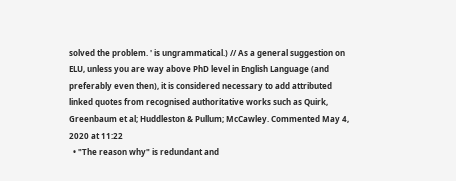solved the problem. ' is ungrammatical.) // As a general suggestion on ELU, unless you are way above PhD level in English Language (and preferably even then), it is considered necessary to add attributed linked quotes from recognised authoritative works such as Quirk, Greenbaum et al; Huddleston & Pullum; McCawley. Commented May 4, 2020 at 11:22
  • "The reason why" is redundant and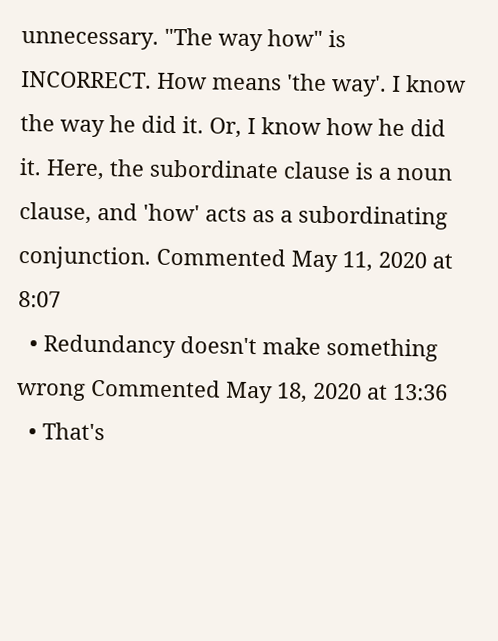unnecessary. "The way how" is INCORRECT. How means 'the way'. I know the way he did it. Or, I know how he did it. Here, the subordinate clause is a noun clause, and 'how' acts as a subordinating conjunction. Commented May 11, 2020 at 8:07
  • Redundancy doesn't make something wrong Commented May 18, 2020 at 13:36
  • That's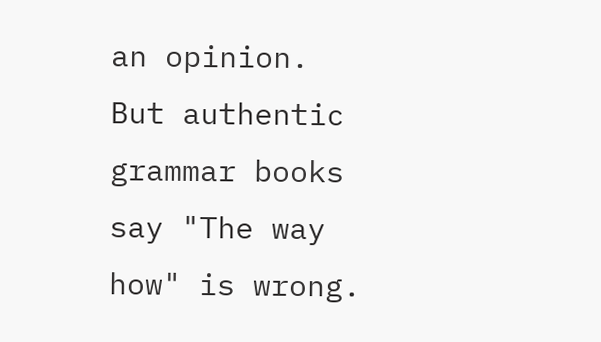an opinion. But authentic grammar books say "The way how" is wrong.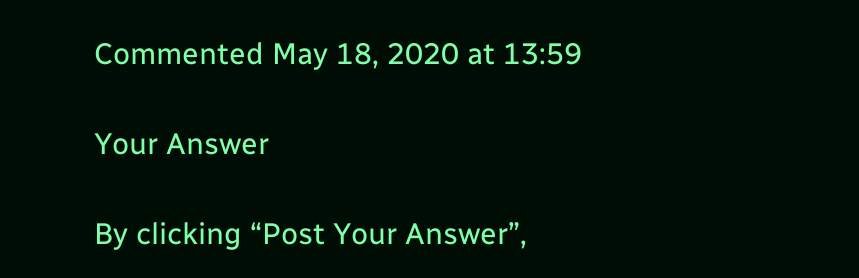Commented May 18, 2020 at 13:59

Your Answer

By clicking “Post Your Answer”,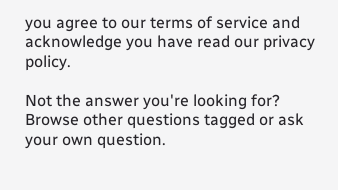you agree to our terms of service and acknowledge you have read our privacy policy.

Not the answer you're looking for? Browse other questions tagged or ask your own question.